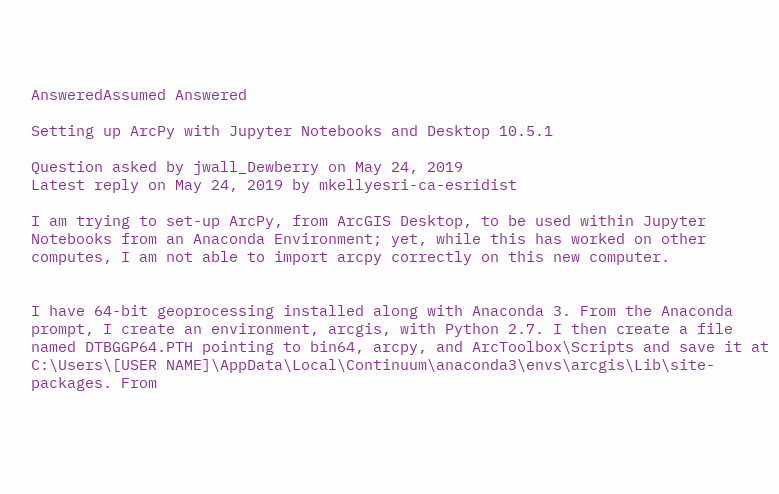AnsweredAssumed Answered

Setting up ArcPy with Jupyter Notebooks and Desktop 10.5.1

Question asked by jwall_Dewberry on May 24, 2019
Latest reply on May 24, 2019 by mkellyesri-ca-esridist

I am trying to set-up ArcPy, from ArcGIS Desktop, to be used within Jupyter Notebooks from an Anaconda Environment; yet, while this has worked on other computes, I am not able to import arcpy correctly on this new computer.


I have 64-bit geoprocessing installed along with Anaconda 3. From the Anaconda prompt, I create an environment, arcgis, with Python 2.7. I then create a file named DTBGGP64.PTH pointing to bin64, arcpy, and ArcToolbox\Scripts and save it at C:\Users\[USER NAME]\AppData\Local\Continuum\anaconda3\envs\arcgis\Lib\site-packages. From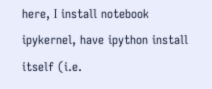here, I install notebook ipykernel, have ipython install itself (i.e.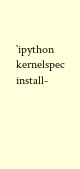`ipython kernelspec install-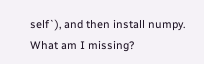self`), and then install numpy. What am I missing?